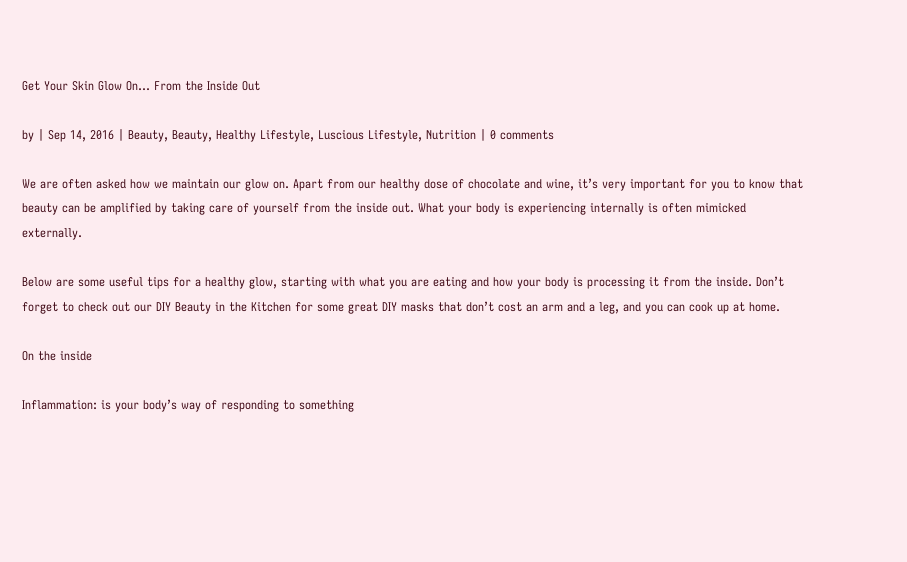Get Your Skin Glow On… From the Inside Out

by | Sep 14, 2016 | Beauty, Beauty, Healthy Lifestyle, Luscious Lifestyle, Nutrition | 0 comments

We are often asked how we maintain our glow on. Apart from our healthy dose of chocolate and wine, it’s very important for you to know that beauty can be amplified by taking care of yourself from the inside out. What your body is experiencing internally is often mimicked externally.

Below are some useful tips for a healthy glow, starting with what you are eating and how your body is processing it from the inside. Don’t forget to check out our DIY Beauty in the Kitchen for some great DIY masks that don’t cost an arm and a leg, and you can cook up at home.

On the inside

Inflammation: is your body’s way of responding to something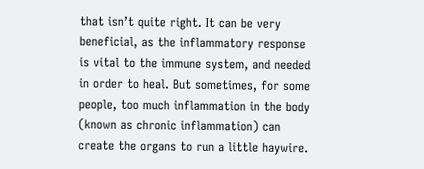that isn’t quite right. It can be very beneficial, as the inflammatory response is vital to the immune system, and needed in order to heal. But sometimes, for some people, too much inflammation in the body (known as chronic inflammation) can create the organs to run a little haywire.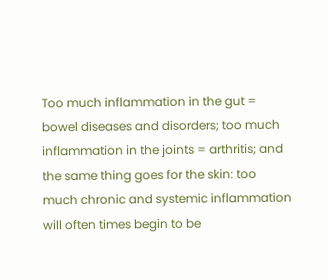Too much inflammation in the gut = bowel diseases and disorders; too much inflammation in the joints = arthritis; and the same thing goes for the skin: too much chronic and systemic inflammation will often times begin to be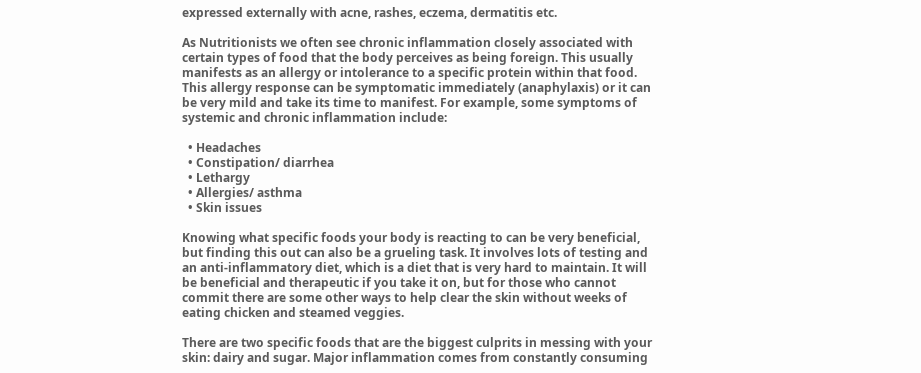expressed externally with acne, rashes, eczema, dermatitis etc.

As Nutritionists we often see chronic inflammation closely associated with certain types of food that the body perceives as being foreign. This usually manifests as an allergy or intolerance to a specific protein within that food. This allergy response can be symptomatic immediately (anaphylaxis) or it can be very mild and take its time to manifest. For example, some symptoms of systemic and chronic inflammation include:

  • Headaches
  • Constipation/ diarrhea
  • Lethargy
  • Allergies/ asthma
  • Skin issues

Knowing what specific foods your body is reacting to can be very beneficial, but finding this out can also be a grueling task. It involves lots of testing and an anti-inflammatory diet, which is a diet that is very hard to maintain. It will be beneficial and therapeutic if you take it on, but for those who cannot commit there are some other ways to help clear the skin without weeks of eating chicken and steamed veggies.

There are two specific foods that are the biggest culprits in messing with your skin: dairy and sugar. Major inflammation comes from constantly consuming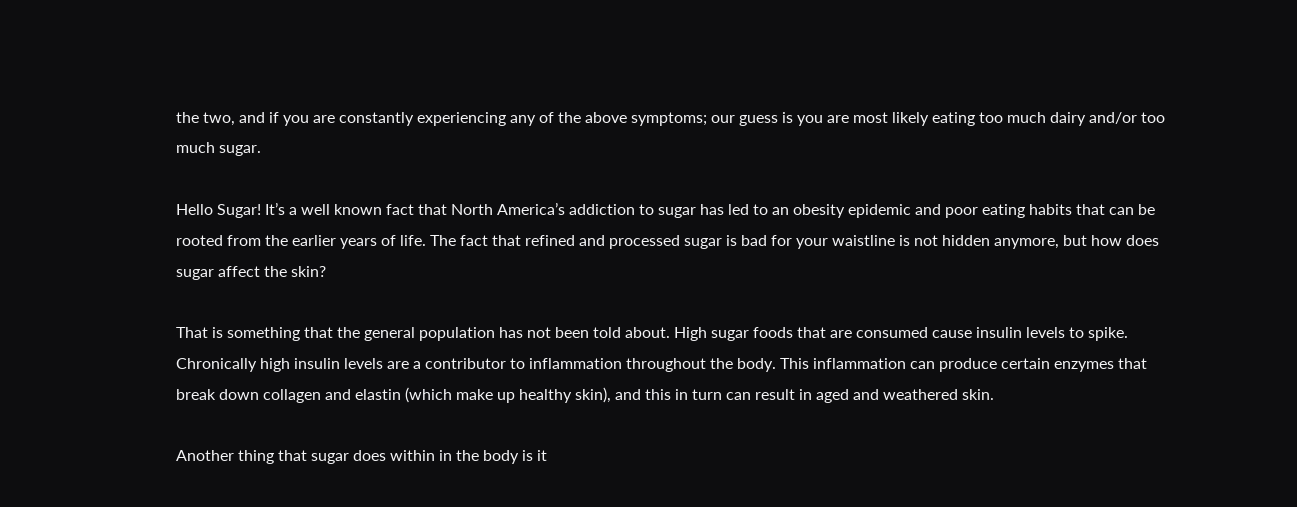the two, and if you are constantly experiencing any of the above symptoms; our guess is you are most likely eating too much dairy and/or too much sugar.

Hello Sugar! It’s a well known fact that North America’s addiction to sugar has led to an obesity epidemic and poor eating habits that can be rooted from the earlier years of life. The fact that refined and processed sugar is bad for your waistline is not hidden anymore, but how does sugar affect the skin?

That is something that the general population has not been told about. High sugar foods that are consumed cause insulin levels to spike. Chronically high insulin levels are a contributor to inflammation throughout the body. This inflammation can produce certain enzymes that break down collagen and elastin (which make up healthy skin), and this in turn can result in aged and weathered skin.

Another thing that sugar does within in the body is it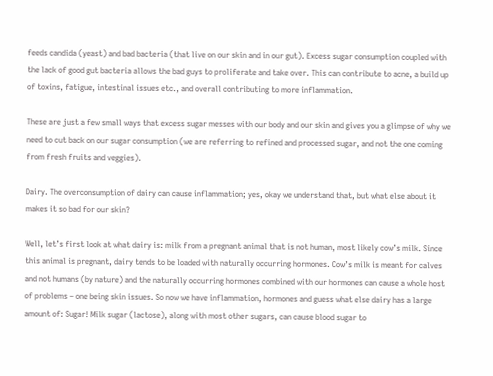feeds candida (yeast) and bad bacteria (that live on our skin and in our gut). Excess sugar consumption coupled with the lack of good gut bacteria allows the bad guys to proliferate and take over. This can contribute to acne, a build up of toxins, fatigue, intestinal issues etc., and overall contributing to more inflammation.

These are just a few small ways that excess sugar messes with our body and our skin and gives you a glimpse of why we need to cut back on our sugar consumption (we are referring to refined and processed sugar, and not the one coming from fresh fruits and veggies).

Dairy. The overconsumption of dairy can cause inflammation; yes, okay we understand that, but what else about it makes it so bad for our skin?

Well, let’s first look at what dairy is: milk from a pregnant animal that is not human, most likely cow’s milk. Since this animal is pregnant, dairy tends to be loaded with naturally occurring hormones. Cow’s milk is meant for calves and not humans (by nature) and the naturally occurring hormones combined with our hormones can cause a whole host of problems – one being skin issues. So now we have inflammation, hormones and guess what else dairy has a large amount of: Sugar! Milk sugar (lactose), along with most other sugars, can cause blood sugar to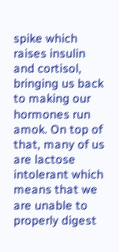spike which raises insulin and cortisol, bringing us back to making our hormones run amok. On top of that, many of us are lactose intolerant which means that we are unable to properly digest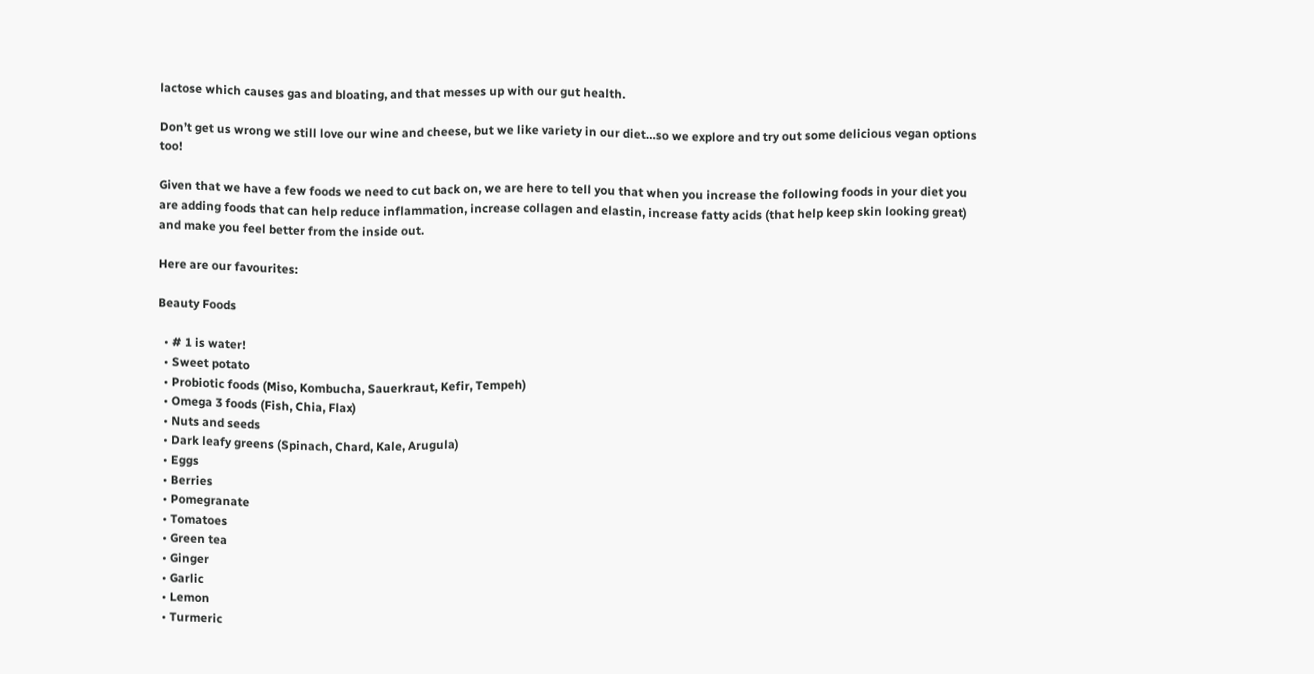lactose which causes gas and bloating, and that messes up with our gut health.

Don’t get us wrong we still love our wine and cheese, but we like variety in our diet…so we explore and try out some delicious vegan options too!

Given that we have a few foods we need to cut back on, we are here to tell you that when you increase the following foods in your diet you are adding foods that can help reduce inflammation, increase collagen and elastin, increase fatty acids (that help keep skin looking great) and make you feel better from the inside out.

Here are our favourites:

Beauty Foods

  • # 1 is water!
  • Sweet potato
  • Probiotic foods (Miso, Kombucha, Sauerkraut, Kefir, Tempeh)
  • Omega 3 foods (Fish, Chia, Flax)
  • Nuts and seeds
  • Dark leafy greens (Spinach, Chard, Kale, Arugula)
  • Eggs
  • Berries
  • Pomegranate
  • Tomatoes
  • Green tea
  • Ginger
  • Garlic
  • Lemon
  • Turmeric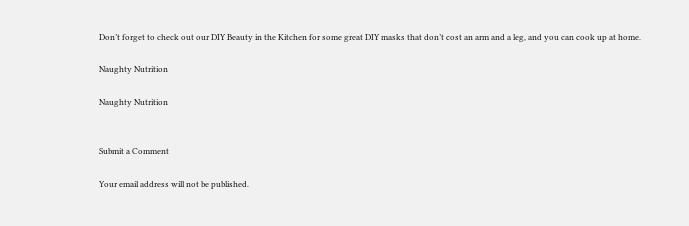Don’t forget to check out our DIY Beauty in the Kitchen for some great DIY masks that don’t cost an arm and a leg, and you can cook up at home.

Naughty Nutrition

Naughty Nutrition


Submit a Comment

Your email address will not be published.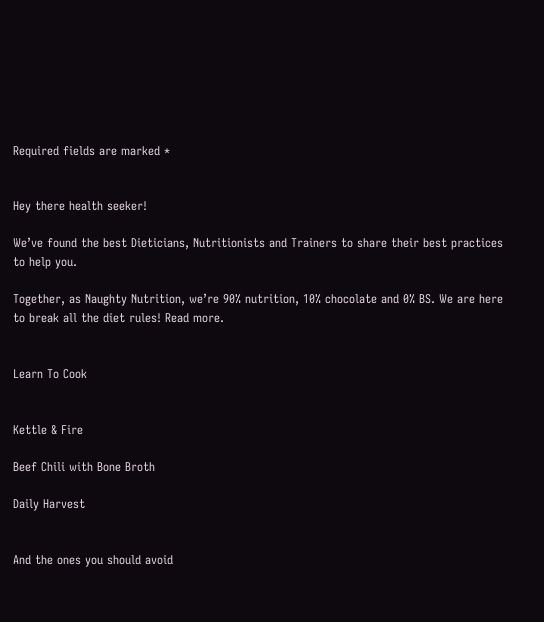Required fields are marked *


Hey there health seeker!

We’ve found the best Dieticians, Nutritionists and Trainers to share their best practices to help you.

Together, as Naughty Nutrition, we’re 90% nutrition, 10% chocolate and 0% BS. We are here to break all the diet rules! Read more.


Learn To Cook


Kettle & Fire

Beef Chili with Bone Broth

Daily Harvest


And the ones you should avoid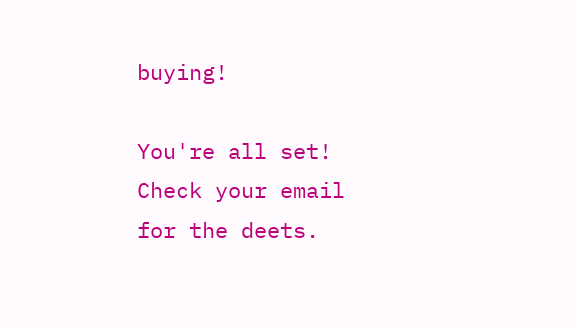buying!

You're all set! Check your email for the deets.